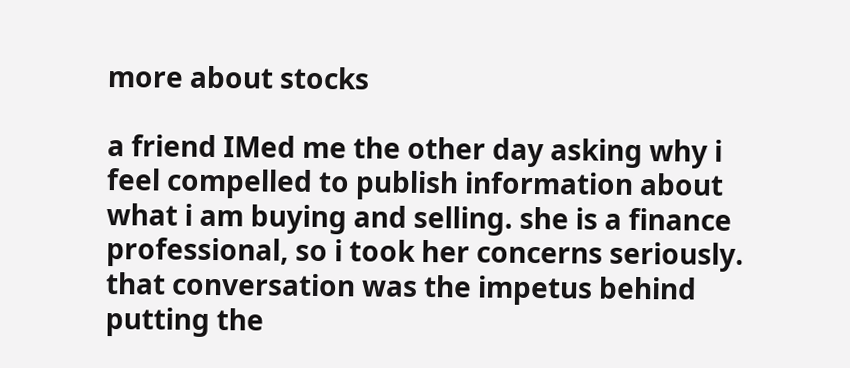more about stocks

a friend IMed me the other day asking why i feel compelled to publish information about what i am buying and selling. she is a finance professional, so i took her concerns seriously. that conversation was the impetus behind putting the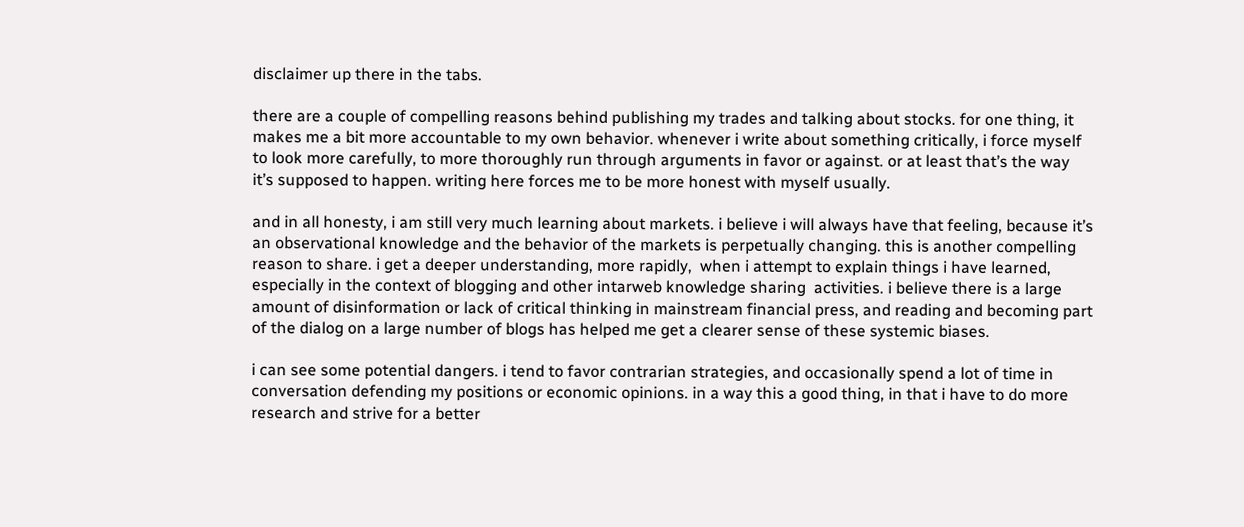disclaimer up there in the tabs.

there are a couple of compelling reasons behind publishing my trades and talking about stocks. for one thing, it makes me a bit more accountable to my own behavior. whenever i write about something critically, i force myself to look more carefully, to more thoroughly run through arguments in favor or against. or at least that’s the way it’s supposed to happen. writing here forces me to be more honest with myself usually.

and in all honesty, i am still very much learning about markets. i believe i will always have that feeling, because it’s an observational knowledge and the behavior of the markets is perpetually changing. this is another compelling reason to share. i get a deeper understanding, more rapidly,  when i attempt to explain things i have learned, especially in the context of blogging and other intarweb knowledge sharing  activities. i believe there is a large amount of disinformation or lack of critical thinking in mainstream financial press, and reading and becoming part of the dialog on a large number of blogs has helped me get a clearer sense of these systemic biases.

i can see some potential dangers. i tend to favor contrarian strategies, and occasionally spend a lot of time in conversation defending my positions or economic opinions. in a way this a good thing, in that i have to do more research and strive for a better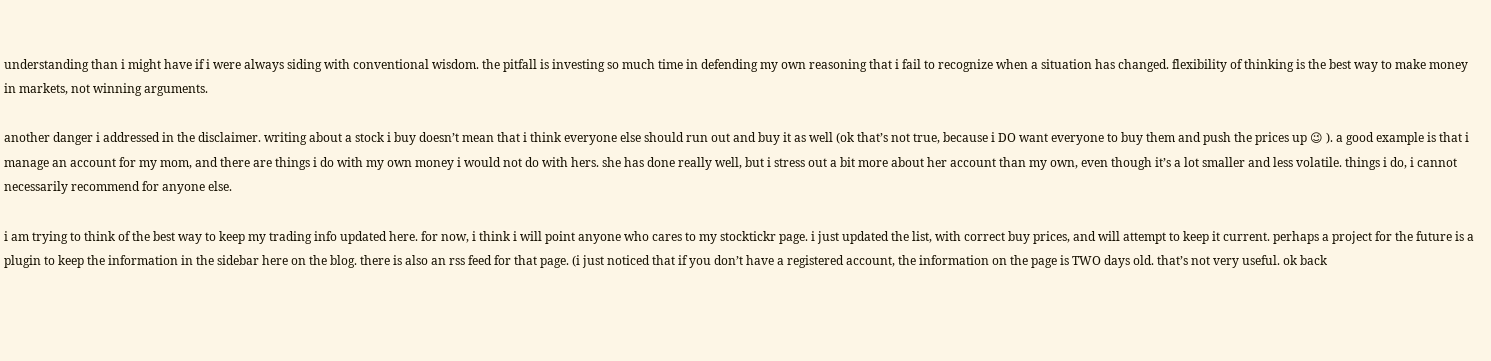understanding than i might have if i were always siding with conventional wisdom. the pitfall is investing so much time in defending my own reasoning that i fail to recognize when a situation has changed. flexibility of thinking is the best way to make money in markets, not winning arguments.

another danger i addressed in the disclaimer. writing about a stock i buy doesn’t mean that i think everyone else should run out and buy it as well (ok that’s not true, because i DO want everyone to buy them and push the prices up 😉 ). a good example is that i manage an account for my mom, and there are things i do with my own money i would not do with hers. she has done really well, but i stress out a bit more about her account than my own, even though it’s a lot smaller and less volatile. things i do, i cannot necessarily recommend for anyone else.

i am trying to think of the best way to keep my trading info updated here. for now, i think i will point anyone who cares to my stocktickr page. i just updated the list, with correct buy prices, and will attempt to keep it current. perhaps a project for the future is a plugin to keep the information in the sidebar here on the blog. there is also an rss feed for that page. (i just noticed that if you don’t have a registered account, the information on the page is TWO days old. that’s not very useful. ok back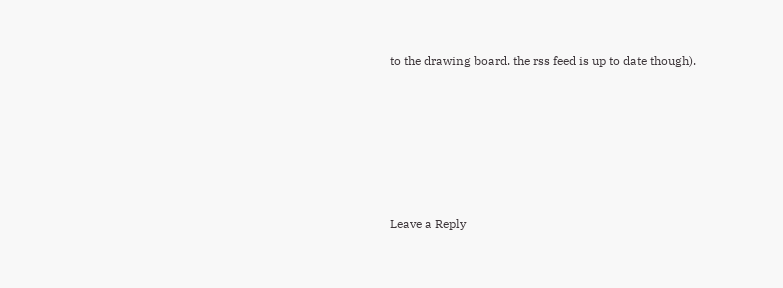to the drawing board. the rss feed is up to date though).







Leave a Reply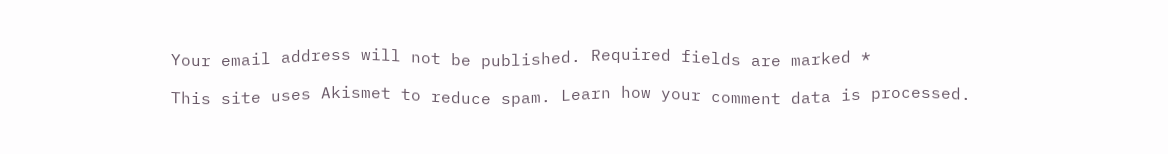Your email address will not be published. Required fields are marked *

This site uses Akismet to reduce spam. Learn how your comment data is processed.